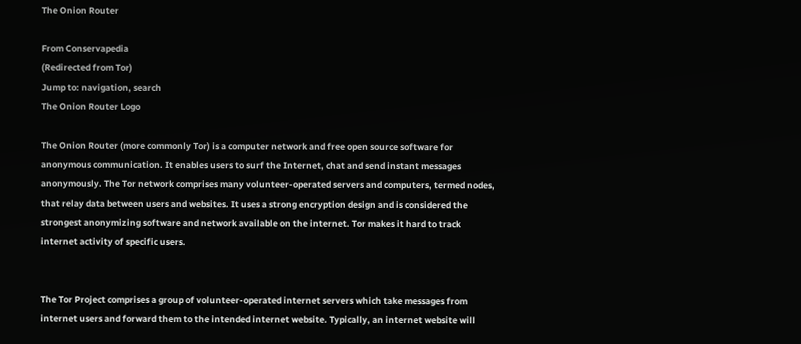The Onion Router

From Conservapedia
(Redirected from Tor)
Jump to: navigation, search
The Onion Router Logo

The Onion Router (more commonly Tor) is a computer network and free open source software for anonymous communication. It enables users to surf the Internet, chat and send instant messages anonymously. The Tor network comprises many volunteer-operated servers and computers, termed nodes, that relay data between users and websites. It uses a strong encryption design and is considered the strongest anonymizing software and network available on the internet. Tor makes it hard to track internet activity of specific users.


The Tor Project comprises a group of volunteer-operated internet servers which take messages from internet users and forward them to the intended internet website. Typically, an internet website will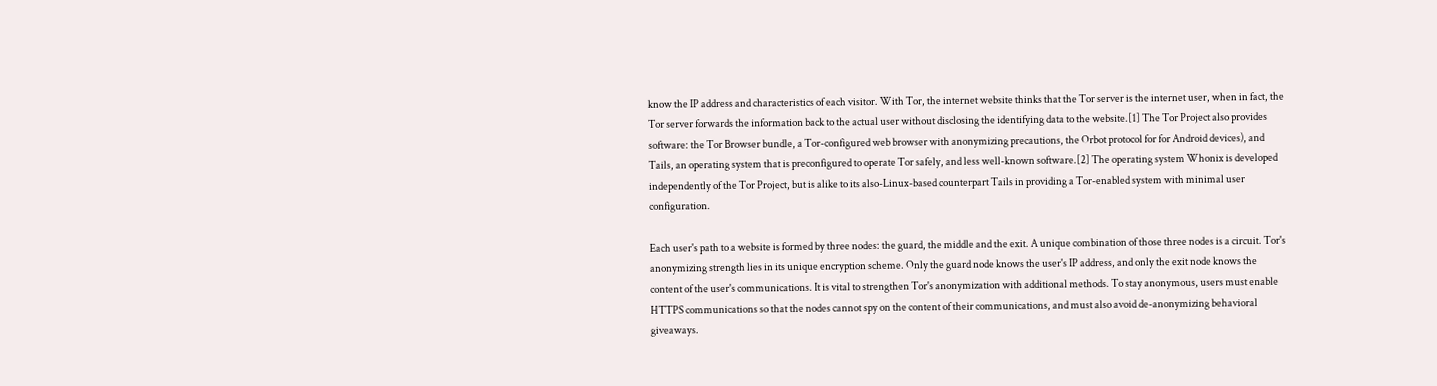know the IP address and characteristics of each visitor. With Tor, the internet website thinks that the Tor server is the internet user, when in fact, the Tor server forwards the information back to the actual user without disclosing the identifying data to the website.[1] The Tor Project also provides software: the Tor Browser bundle, a Tor-configured web browser with anonymizing precautions, the Orbot protocol for for Android devices), and Tails, an operating system that is preconfigured to operate Tor safely, and less well-known software.[2] The operating system Whonix is developed independently of the Tor Project, but is alike to its also-Linux-based counterpart Tails in providing a Tor-enabled system with minimal user configuration.

Each user's path to a website is formed by three nodes: the guard, the middle and the exit. A unique combination of those three nodes is a circuit. Tor's anonymizing strength lies in its unique encryption scheme. Only the guard node knows the user's IP address, and only the exit node knows the content of the user's communications. It is vital to strengthen Tor's anonymization with additional methods. To stay anonymous, users must enable HTTPS communications so that the nodes cannot spy on the content of their communications, and must also avoid de-anonymizing behavioral giveaways.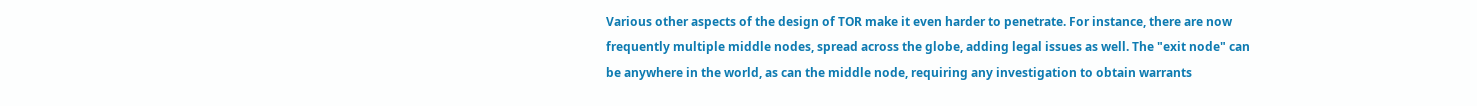Various other aspects of the design of TOR make it even harder to penetrate. For instance, there are now frequently multiple middle nodes, spread across the globe, adding legal issues as well. The "exit node" can be anywhere in the world, as can the middle node, requiring any investigation to obtain warrants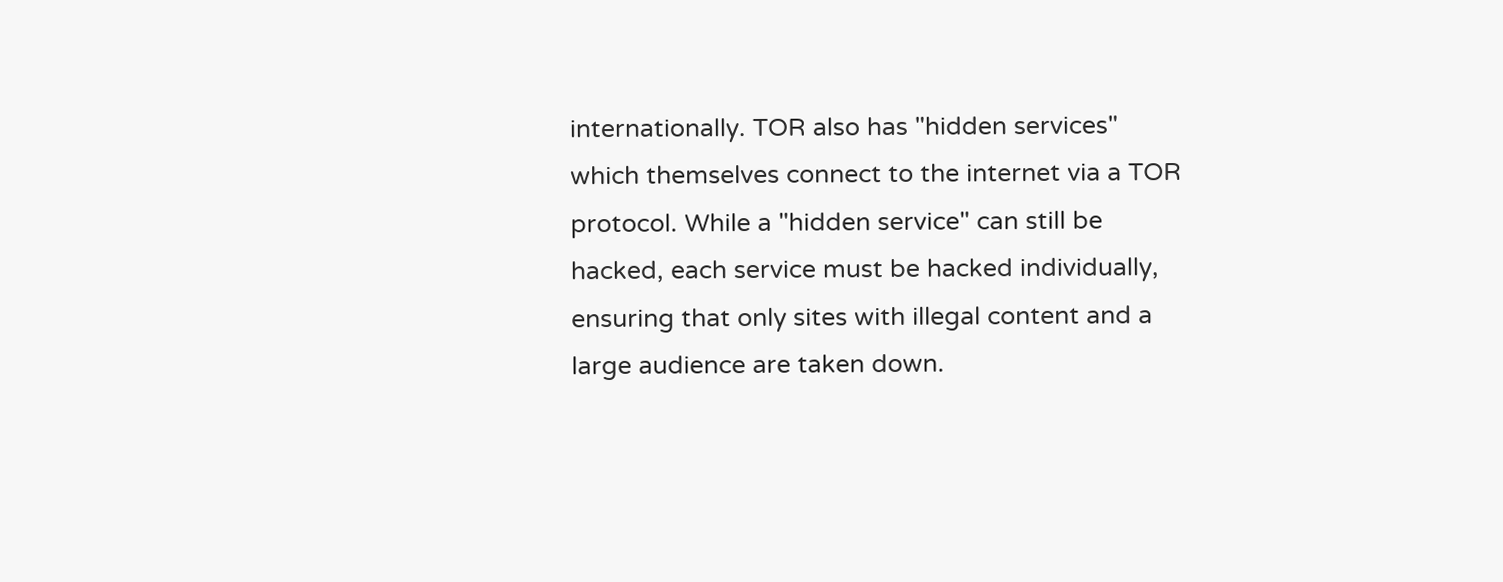internationally. TOR also has "hidden services" which themselves connect to the internet via a TOR protocol. While a "hidden service" can still be hacked, each service must be hacked individually, ensuring that only sites with illegal content and a large audience are taken down.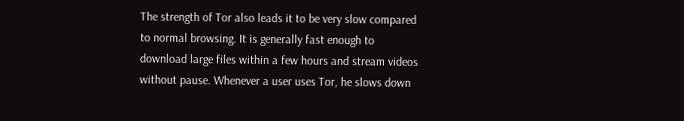The strength of Tor also leads it to be very slow compared to normal browsing. It is generally fast enough to download large files within a few hours and stream videos without pause. Whenever a user uses Tor, he slows down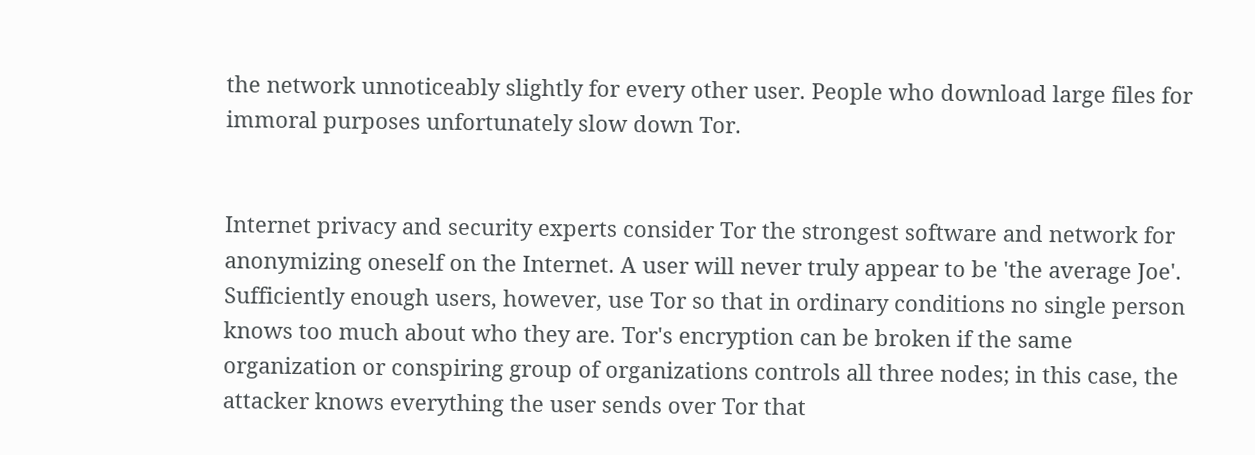the network unnoticeably slightly for every other user. People who download large files for immoral purposes unfortunately slow down Tor.


Internet privacy and security experts consider Tor the strongest software and network for anonymizing oneself on the Internet. A user will never truly appear to be 'the average Joe'. Sufficiently enough users, however, use Tor so that in ordinary conditions no single person knows too much about who they are. Tor's encryption can be broken if the same organization or conspiring group of organizations controls all three nodes; in this case, the attacker knows everything the user sends over Tor that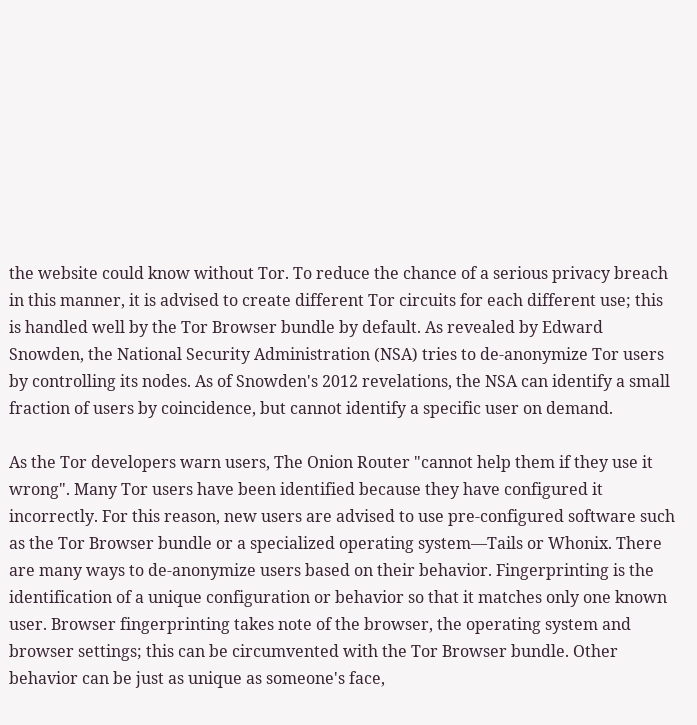the website could know without Tor. To reduce the chance of a serious privacy breach in this manner, it is advised to create different Tor circuits for each different use; this is handled well by the Tor Browser bundle by default. As revealed by Edward Snowden, the National Security Administration (NSA) tries to de-anonymize Tor users by controlling its nodes. As of Snowden's 2012 revelations, the NSA can identify a small fraction of users by coincidence, but cannot identify a specific user on demand.

As the Tor developers warn users, The Onion Router "cannot help them if they use it wrong". Many Tor users have been identified because they have configured it incorrectly. For this reason, new users are advised to use pre-configured software such as the Tor Browser bundle or a specialized operating system—Tails or Whonix. There are many ways to de-anonymize users based on their behavior. Fingerprinting is the identification of a unique configuration or behavior so that it matches only one known user. Browser fingerprinting takes note of the browser, the operating system and browser settings; this can be circumvented with the Tor Browser bundle. Other behavior can be just as unique as someone's face,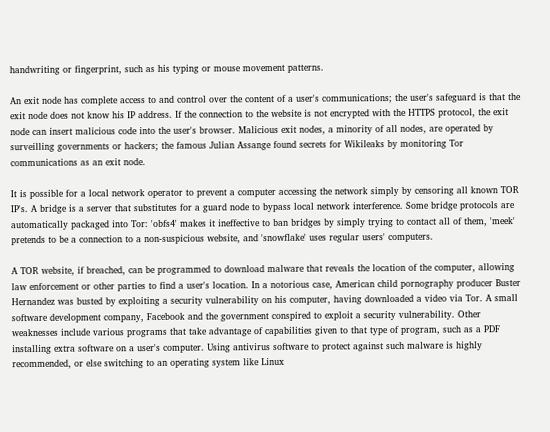handwriting or fingerprint, such as his typing or mouse movement patterns.

An exit node has complete access to and control over the content of a user's communications; the user's safeguard is that the exit node does not know his IP address. If the connection to the website is not encrypted with the HTTPS protocol, the exit node can insert malicious code into the user's browser. Malicious exit nodes, a minority of all nodes, are operated by surveilling governments or hackers; the famous Julian Assange found secrets for Wikileaks by monitoring Tor communications as an exit node.

It is possible for a local network operator to prevent a computer accessing the network simply by censoring all known TOR IP's. A bridge is a server that substitutes for a guard node to bypass local network interference. Some bridge protocols are automatically packaged into Tor: 'obfs4' makes it ineffective to ban bridges by simply trying to contact all of them, 'meek' pretends to be a connection to a non-suspicious website, and 'snowflake' uses regular users' computers.

A TOR website, if breached, can be programmed to download malware that reveals the location of the computer, allowing law enforcement or other parties to find a user's location. In a notorious case, American child pornography producer Buster Hernandez was busted by exploiting a security vulnerability on his computer, having downloaded a video via Tor. A small software development company, Facebook and the government conspired to exploit a security vulnerability. Other weaknesses include various programs that take advantage of capabilities given to that type of program, such as a PDF installing extra software on a user's computer. Using antivirus software to protect against such malware is highly recommended, or else switching to an operating system like Linux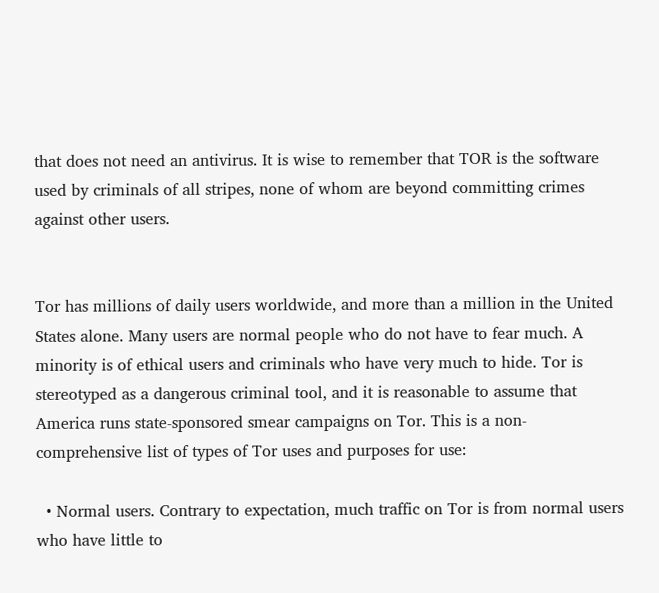that does not need an antivirus. It is wise to remember that TOR is the software used by criminals of all stripes, none of whom are beyond committing crimes against other users.


Tor has millions of daily users worldwide, and more than a million in the United States alone. Many users are normal people who do not have to fear much. A minority is of ethical users and criminals who have very much to hide. Tor is stereotyped as a dangerous criminal tool, and it is reasonable to assume that America runs state-sponsored smear campaigns on Tor. This is a non-comprehensive list of types of Tor uses and purposes for use:

  • Normal users. Contrary to expectation, much traffic on Tor is from normal users who have little to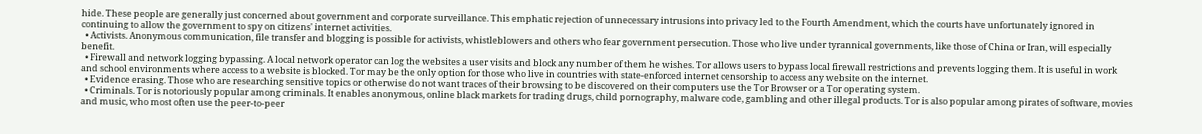hide. These people are generally just concerned about government and corporate surveillance. This emphatic rejection of unnecessary intrusions into privacy led to the Fourth Amendment, which the courts have unfortunately ignored in continuing to allow the government to spy on citizens' internet activities.
  • Activists. Anonymous communication, file transfer and blogging is possible for activists, whistleblowers and others who fear government persecution. Those who live under tyrannical governments, like those of China or Iran, will especially benefit.
  • Firewall and network logging bypassing. A local network operator can log the websites a user visits and block any number of them he wishes. Tor allows users to bypass local firewall restrictions and prevents logging them. It is useful in work and school environments where access to a website is blocked. Tor may be the only option for those who live in countries with state-enforced internet censorship to access any website on the internet.
  • Evidence erasing. Those who are researching sensitive topics or otherwise do not want traces of their browsing to be discovered on their computers use the Tor Browser or a Tor operating system.
  • Criminals. Tor is notoriously popular among criminals. It enables anonymous, online black markets for trading drugs, child pornography, malware code, gambling and other illegal products. Tor is also popular among pirates of software, movies and music, who most often use the peer-to-peer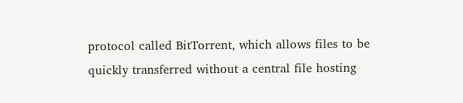protocol called BitTorrent, which allows files to be quickly transferred without a central file hosting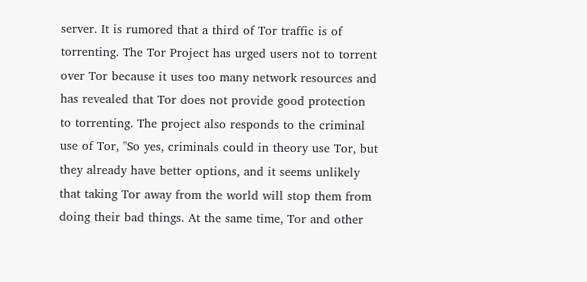server. It is rumored that a third of Tor traffic is of torrenting. The Tor Project has urged users not to torrent over Tor because it uses too many network resources and has revealed that Tor does not provide good protection to torrenting. The project also responds to the criminal use of Tor, "So yes, criminals could in theory use Tor, but they already have better options, and it seems unlikely that taking Tor away from the world will stop them from doing their bad things. At the same time, Tor and other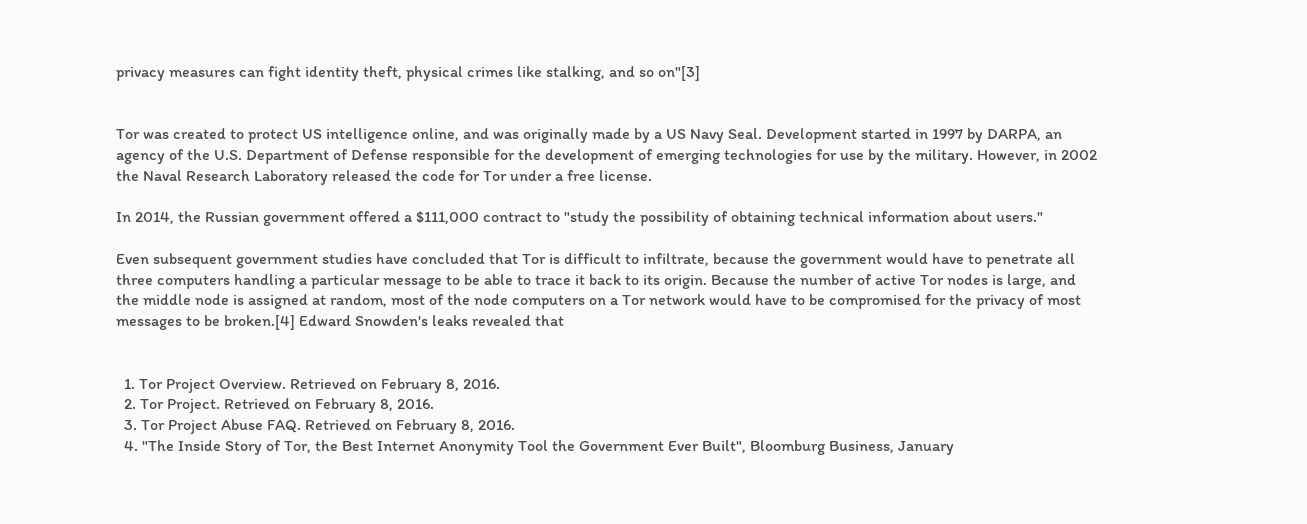privacy measures can fight identity theft, physical crimes like stalking, and so on"[3]


Tor was created to protect US intelligence online, and was originally made by a US Navy Seal. Development started in 1997 by DARPA, an agency of the U.S. Department of Defense responsible for the development of emerging technologies for use by the military. However, in 2002 the Naval Research Laboratory released the code for Tor under a free license.

In 2014, the Russian government offered a $111,000 contract to "study the possibility of obtaining technical information about users."

Even subsequent government studies have concluded that Tor is difficult to infiltrate, because the government would have to penetrate all three computers handling a particular message to be able to trace it back to its origin. Because the number of active Tor nodes is large, and the middle node is assigned at random, most of the node computers on a Tor network would have to be compromised for the privacy of most messages to be broken.[4] Edward Snowden's leaks revealed that


  1. Tor Project Overview. Retrieved on February 8, 2016.
  2. Tor Project. Retrieved on February 8, 2016.
  3. Tor Project Abuse FAQ. Retrieved on February 8, 2016.
  4. "The Inside Story of Tor, the Best Internet Anonymity Tool the Government Ever Built", Bloomburg Business, January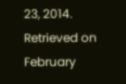23, 2014. Retrieved on February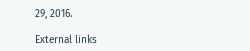29, 2016.

External links